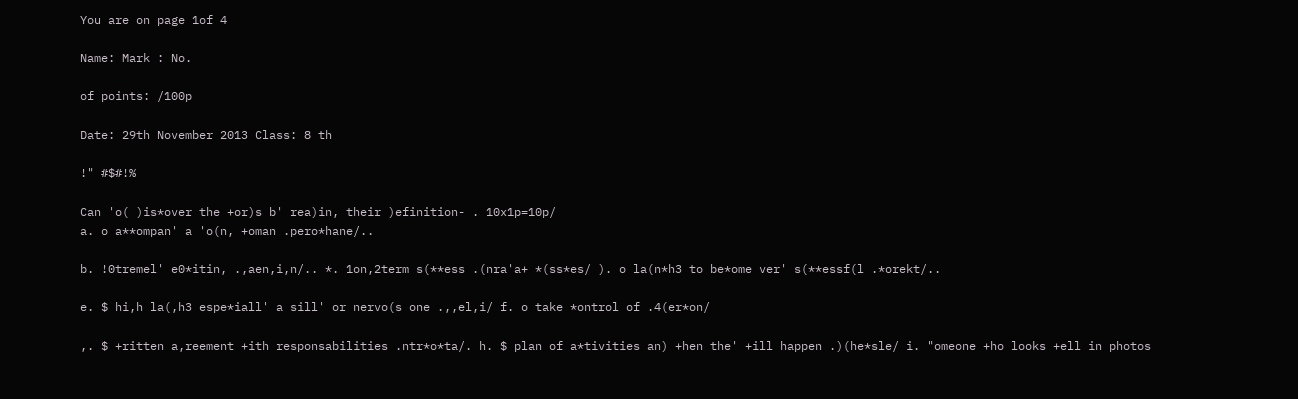You are on page 1of 4

Name: Mark : No.

of points: /100p

Date: 29th November 2013 Class: 8 th

!" #$#!%

Can 'o( )is*over the +or)s b' rea)in, their )efinition- . 10x1p=10p/
a. o a**ompan' a 'o(n, +oman .pero*hane/..

b. !0tremel' e0*itin, .,aen,i,n/.. *. 1on,2term s(**ess .(nra'a+ *(ss*es/ ). o la(n*h3 to be*ome ver' s(**essf(l .*orekt/..

e. $ hi,h la(,h3 espe*iall' a sill' or nervo(s one .,,el,i/ f. o take *ontrol of .4(er*on/

,. $ +ritten a,reement +ith responsabilities .ntr*o*ta/. h. $ plan of a*tivities an) +hen the' +ill happen .)(he*sle/ i. "omeone +ho looks +ell in photos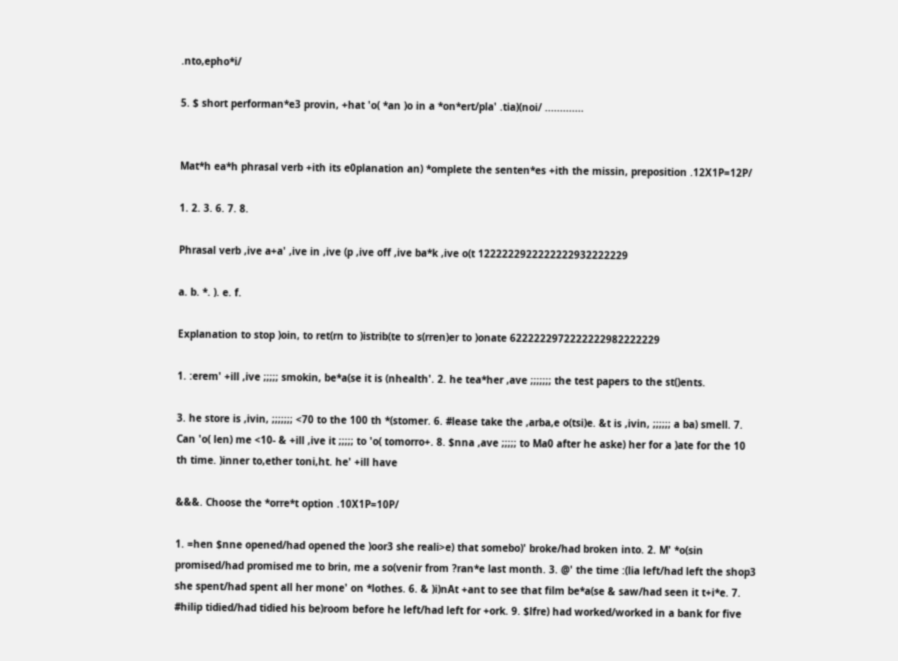.nto,epho*i/

5. $ short performan*e3 provin, +hat 'o( *an )o in a *on*ert/pla' .tia)(noi/ .............


Mat*h ea*h phrasal verb +ith its e0planation an) *omplete the senten*es +ith the missin, preposition .12X1P=12P/

1. 2. 3. 6. 7. 8.

Phrasal verb ,ive a+a' ,ive in ,ive (p ,ive off ,ive ba*k ,ive o(t 1222222922222222932222229

a. b. *. ). e. f.

Explanation to stop )oin, to ret(rn to )istrib(te to s(rren)er to )onate 6222222972222222982222229

1. :erem' +ill ,ive ;;;;; smokin, be*a(se it is (nhealth'. 2. he tea*her ,ave ;;;;;;; the test papers to the st()ents.

3. he store is ,ivin, ;;;;;;; <70 to the 100 th *(stomer. 6. #lease take the ,arba,e o(tsi)e. &t is ,ivin, ;;;;;; a ba) smell. 7. Can 'o( len) me <10- & +ill ,ive it ;;;;; to 'o( tomorro+. 8. $nna ,ave ;;;;; to Ma0 after he aske) her for a )ate for the 10 th time. )inner to,ether toni,ht. he' +ill have

&&&. Choose the *orre*t option .10X1P=10P/

1. =hen $nne opened/had opened the )oor3 she reali>e) that somebo)' broke/had broken into. 2. M' *o(sin promised/had promised me to brin, me a so(venir from ?ran*e last month. 3. @' the time :(lia left/had left the shop3 she spent/had spent all her mone' on *lothes. 6. & )i)nAt +ant to see that film be*a(se & saw/had seen it t+i*e. 7. #hilip tidied/had tidied his be)room before he left/had left for +ork. 9. $lfre) had worked/worked in a bank for five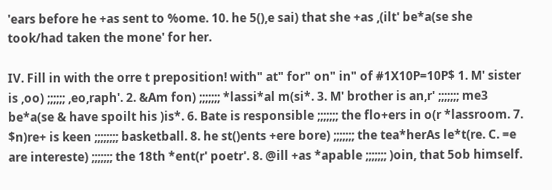'ears before he +as sent to %ome. 10. he 5(),e sai) that she +as ,(ilt' be*a(se she took/had taken the mone' for her.

IV. Fill in with the orre t preposition! with" at" for" on" in" of #1X10P=10P$ 1. M' sister is ,oo) ;;;;;; ,eo,raph'. 2. &Am fon) ;;;;;;; *lassi*al m(si*. 3. M' brother is an,r' ;;;;;;; me3 be*a(se & have spoilt his )is*. 6. Bate is responsible ;;;;;;; the flo+ers in o(r *lassroom. 7. $n)re+ is keen ;;;;;;;; basketball. 8. he st()ents +ere bore) ;;;;;;; the tea*herAs le*t(re. C. =e are intereste) ;;;;;;; the 18th *ent(r' poetr'. 8. @ill +as *apable ;;;;;;; )oin, that 5ob himself.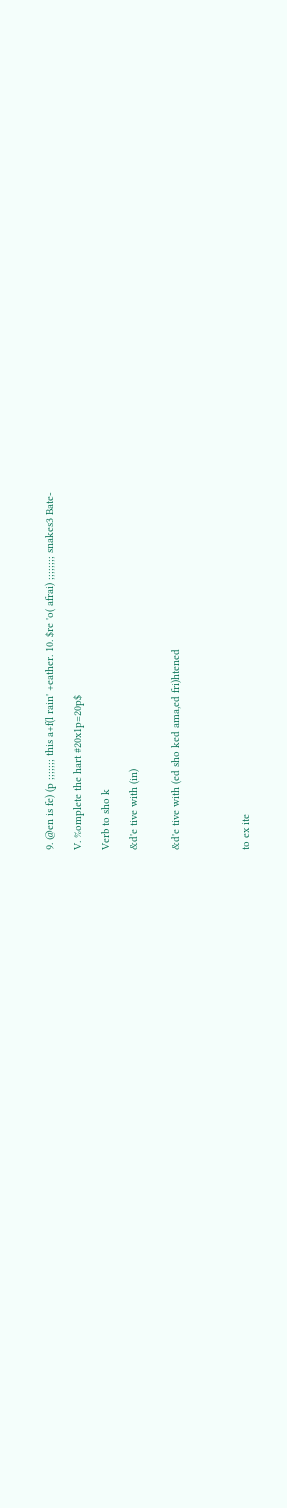9. @en is fe) (p ;;;;;;; this a+f(l rain' +eather. 10. $re 'o( afrai) ;;;;;;;; snakes3 Bate-

V. %omplete the hart #20x1p=20p$

Verb to sho k

&d'e tive with (in)


&d'e tive with (ed sho ked ama,ed fri)htened




to ex ite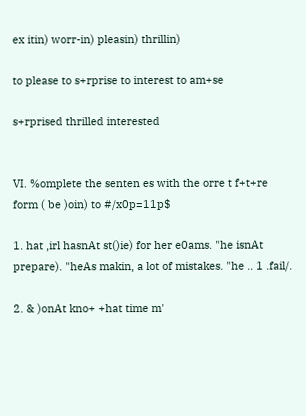ex itin) worr-in) pleasin) thrillin)

to please to s+rprise to interest to am+se

s+rprised thrilled interested


VI. %omplete the senten es with the orre t f+t+re form ( be )oin) to #/x0p=11p$

1. hat ,irl hasnAt st()ie) for her e0ams. "he isnAt prepare). "heAs makin, a lot of mistakes. "he .. 1 .fail/.

2. & )onAt kno+ +hat time m'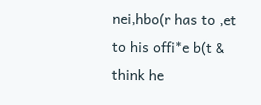nei,hbo(r has to ,et to his offi*e b(t & think he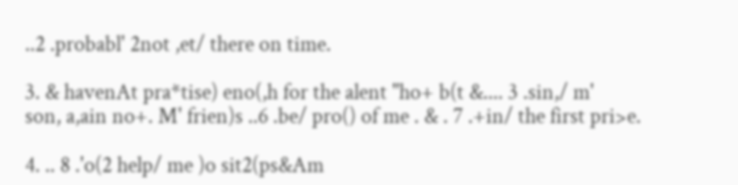..2 .probabl' 2not ,et/ there on time.

3. & havenAt pra*tise) eno(,h for the alent "ho+ b(t &.... 3 .sin,/ m'
son, a,ain no+. M' frien)s ..6 .be/ pro() of me . & . 7 .+in/ the first pri>e.

4. .. 8 .'o(2 help/ me )o sit2(ps&Am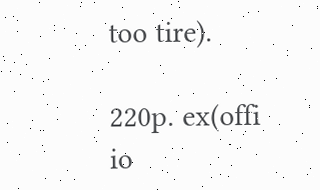too tire).

220p. ex(offi io